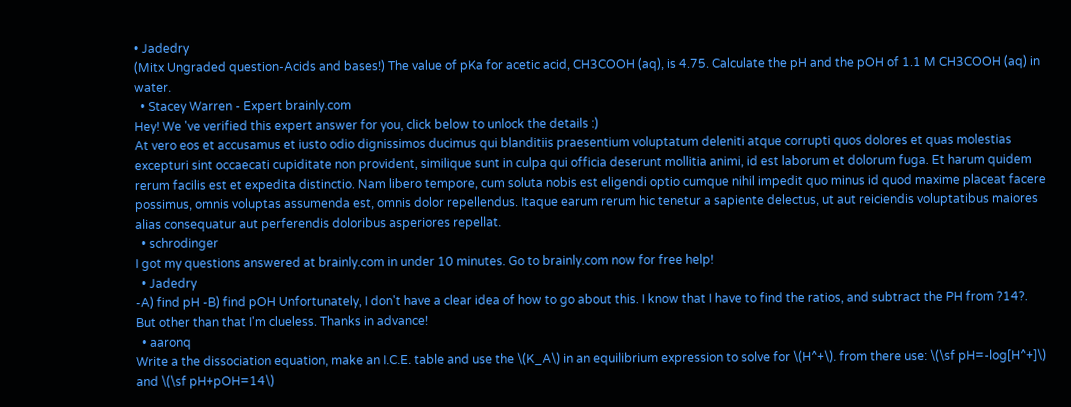• Jadedry
(Mitx Ungraded question-Acids and bases!) The value of pKa for acetic acid, CH3COOH (aq), is 4.75. Calculate the pH and the pOH of 1.1 M CH3COOH (aq) in water.
  • Stacey Warren - Expert brainly.com
Hey! We 've verified this expert answer for you, click below to unlock the details :)
At vero eos et accusamus et iusto odio dignissimos ducimus qui blanditiis praesentium voluptatum deleniti atque corrupti quos dolores et quas molestias excepturi sint occaecati cupiditate non provident, similique sunt in culpa qui officia deserunt mollitia animi, id est laborum et dolorum fuga. Et harum quidem rerum facilis est et expedita distinctio. Nam libero tempore, cum soluta nobis est eligendi optio cumque nihil impedit quo minus id quod maxime placeat facere possimus, omnis voluptas assumenda est, omnis dolor repellendus. Itaque earum rerum hic tenetur a sapiente delectus, ut aut reiciendis voluptatibus maiores alias consequatur aut perferendis doloribus asperiores repellat.
  • schrodinger
I got my questions answered at brainly.com in under 10 minutes. Go to brainly.com now for free help!
  • Jadedry
-A) find pH -B) find pOH Unfortunately, I don't have a clear idea of how to go about this. I know that I have to find the ratios, and subtract the PH from ?14?. But other than that I'm clueless. Thanks in advance!
  • aaronq
Write a the dissociation equation, make an I.C.E. table and use the \(K_A\) in an equilibrium expression to solve for \(H^+\). from there use: \(\sf pH=-log[H^+]\) and \(\sf pH+pOH=14\)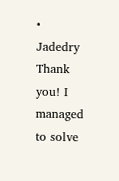• Jadedry
Thank you! I managed to solve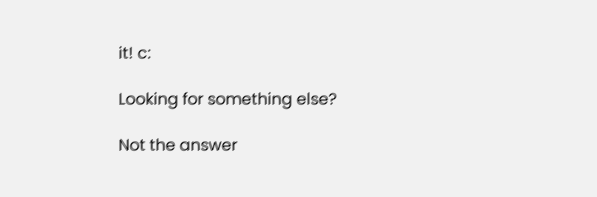it! c:

Looking for something else?

Not the answer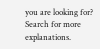you are looking for? Search for more explanations.